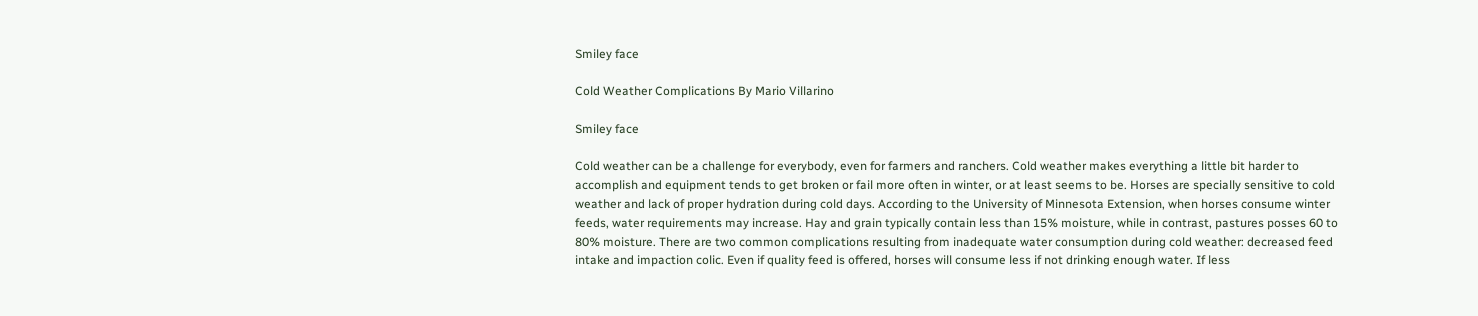Smiley face

Cold Weather Complications By Mario Villarino

Smiley face

Cold weather can be a challenge for everybody, even for farmers and ranchers. Cold weather makes everything a little bit harder to accomplish and equipment tends to get broken or fail more often in winter, or at least seems to be. Horses are specially sensitive to cold weather and lack of proper hydration during cold days. According to the University of Minnesota Extension, when horses consume winter feeds, water requirements may increase. Hay and grain typically contain less than 15% moisture, while in contrast, pastures posses 60 to 80% moisture. There are two common complications resulting from inadequate water consumption during cold weather: decreased feed intake and impaction colic. Even if quality feed is offered, horses will consume less if not drinking enough water. If less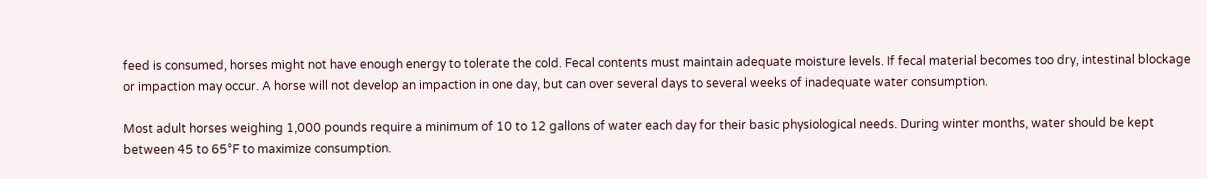feed is consumed, horses might not have enough energy to tolerate the cold. Fecal contents must maintain adequate moisture levels. If fecal material becomes too dry, intestinal blockage or impaction may occur. A horse will not develop an impaction in one day, but can over several days to several weeks of inadequate water consumption.

Most adult horses weighing 1,000 pounds require a minimum of 10 to 12 gallons of water each day for their basic physiological needs. During winter months, water should be kept between 45 to 65°F to maximize consumption.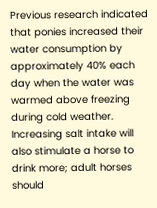Previous research indicated that ponies increased their water consumption by approximately 40% each day when the water was warmed above freezing during cold weather. Increasing salt intake will also stimulate a horse to drink more; adult horses should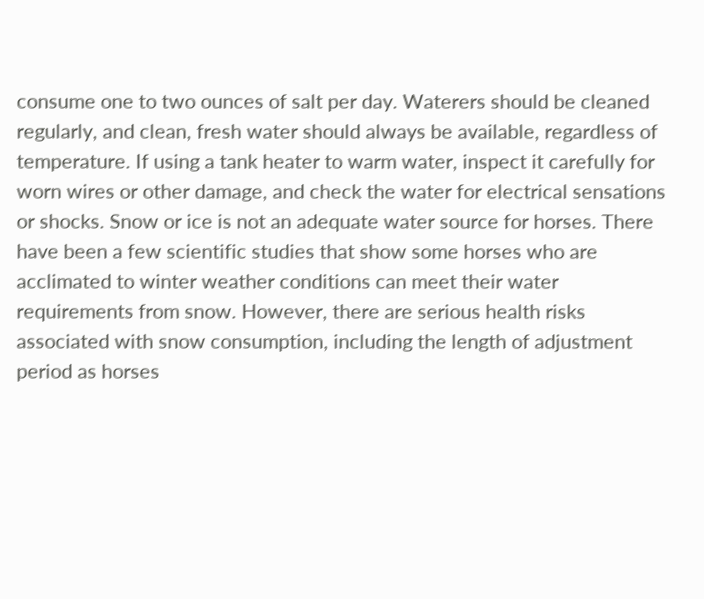consume one to two ounces of salt per day. Waterers should be cleaned regularly, and clean, fresh water should always be available, regardless of temperature. If using a tank heater to warm water, inspect it carefully for worn wires or other damage, and check the water for electrical sensations or shocks. Snow or ice is not an adequate water source for horses. There have been a few scientific studies that show some horses who are acclimated to winter weather conditions can meet their water requirements from snow. However, there are serious health risks associated with snow consumption, including the length of adjustment period as horses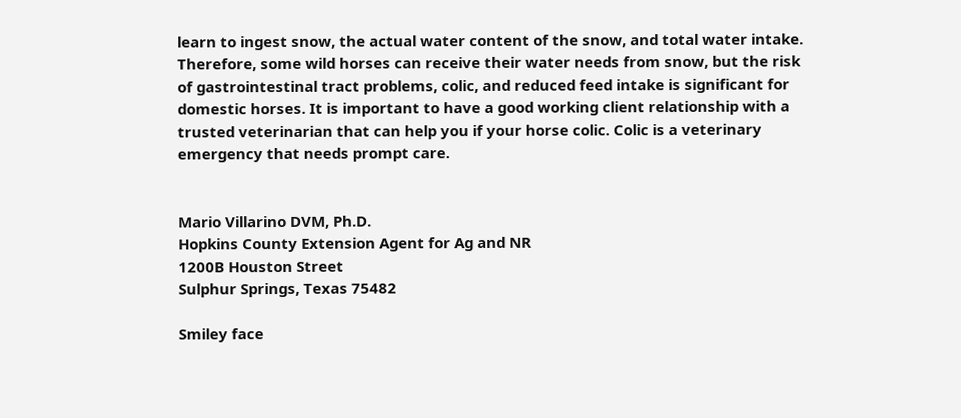learn to ingest snow, the actual water content of the snow, and total water intake. Therefore, some wild horses can receive their water needs from snow, but the risk of gastrointestinal tract problems, colic, and reduced feed intake is significant for domestic horses. It is important to have a good working client relationship with a trusted veterinarian that can help you if your horse colic. Colic is a veterinary emergency that needs prompt care.


Mario Villarino DVM, Ph.D.
Hopkins County Extension Agent for Ag and NR
1200B Houston Street
Sulphur Springs, Texas 75482

Smiley face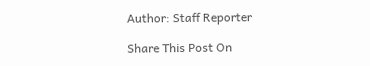Author: Staff Reporter

Share This Post On